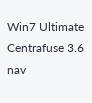Win7 Ultimate
Centrafuse 3.6 nav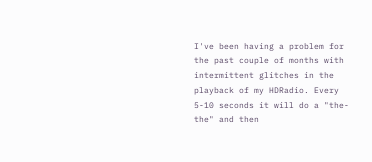I've been having a problem for the past couple of months with intermittent glitches in the playback of my HDRadio. Every 5-10 seconds it will do a "the-the" and then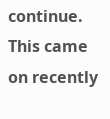continue. This came on recently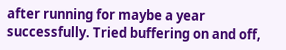after running for maybe a year successfully. Tried buffering on and off,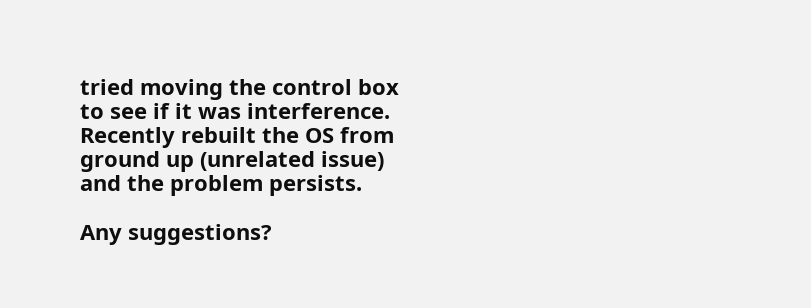tried moving the control box to see if it was interference. Recently rebuilt the OS from ground up (unrelated issue) and the problem persists.

Any suggestions?